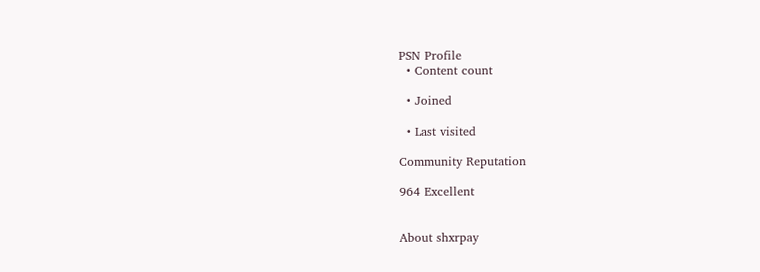PSN Profile
  • Content count

  • Joined

  • Last visited

Community Reputation

964 Excellent


About shxrpay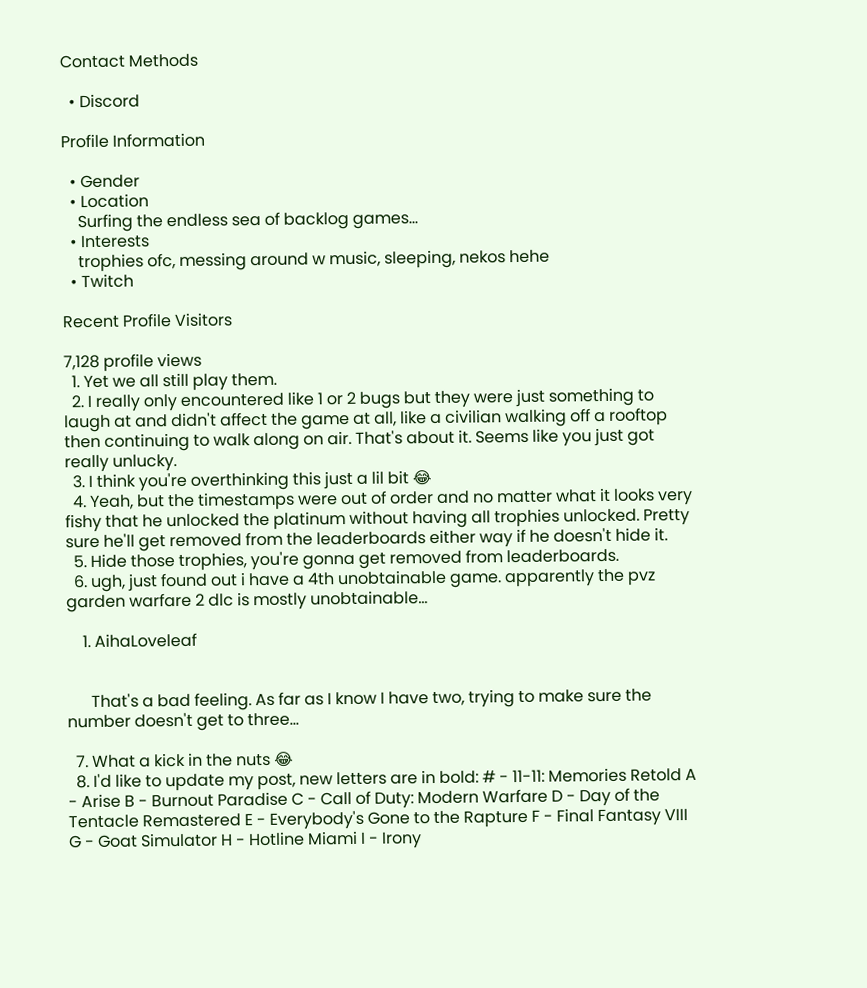Contact Methods

  • Discord

Profile Information

  • Gender
  • Location
    Surfing the endless sea of backlog games...
  • Interests
    trophies ofc, messing around w music, sleeping, nekos hehe
  • Twitch

Recent Profile Visitors

7,128 profile views
  1. Yet we all still play them.
  2. I really only encountered like 1 or 2 bugs but they were just something to laugh at and didn't affect the game at all, like a civilian walking off a rooftop then continuing to walk along on air. That's about it. Seems like you just got really unlucky.
  3. I think you're overthinking this just a lil bit 😂
  4. Yeah, but the timestamps were out of order and no matter what it looks very fishy that he unlocked the platinum without having all trophies unlocked. Pretty sure he'll get removed from the leaderboards either way if he doesn't hide it.
  5. Hide those trophies, you're gonna get removed from leaderboards.
  6. ugh, just found out i have a 4th unobtainable game. apparently the pvz garden warfare 2 dlc is mostly unobtainable...

    1. AihaLoveleaf


      That's a bad feeling. As far as I know I have two, trying to make sure the number doesn't get to three...

  7. What a kick in the nuts 😂
  8. I'd like to update my post, new letters are in bold: # - 11-11: Memories Retold A - Arise B - Burnout Paradise C - Call of Duty: Modern Warfare D - Day of the Tentacle Remastered E - Everybody's Gone to the Rapture F - Final Fantasy VIII G - Goat Simulator H - Hotline Miami I - Irony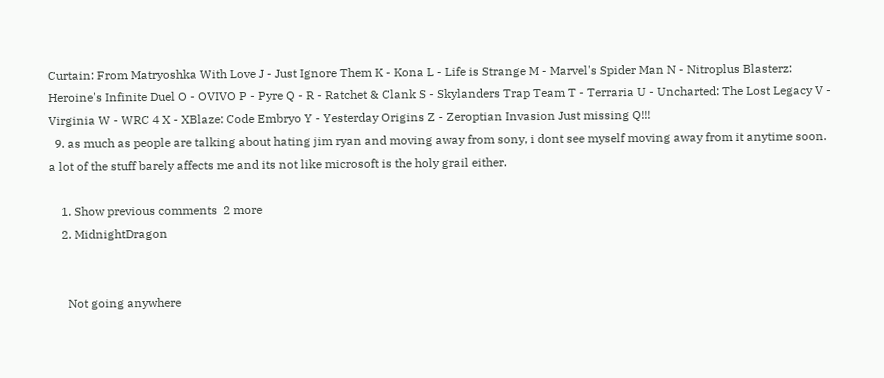Curtain: From Matryoshka With Love J - Just Ignore Them K - Kona L - Life is Strange M - Marvel's Spider Man N - Nitroplus Blasterz: Heroine's Infinite Duel O - OVIVO P - Pyre Q - R - Ratchet & Clank S - Skylanders Trap Team T - Terraria U - Uncharted: The Lost Legacy V - Virginia W - WRC 4 X - XBlaze: Code Embryo Y - Yesterday Origins Z - Zeroptian Invasion Just missing Q!!!
  9. as much as people are talking about hating jim ryan and moving away from sony, i dont see myself moving away from it anytime soon. a lot of the stuff barely affects me and its not like microsoft is the holy grail either.

    1. Show previous comments  2 more
    2. MidnightDragon


      Not going anywhere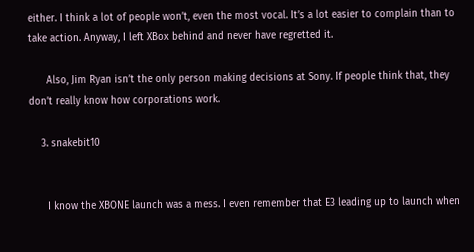either. I think a lot of people won’t, even the most vocal. It’s a lot easier to complain than to take action. Anyway, I left XBox behind and never have regretted it.

      Also, Jim Ryan isn’t the only person making decisions at Sony. If people think that, they don’t really know how corporations work.

    3. snakebit10


      I know the XBONE launch was a mess. I even remember that E3 leading up to launch when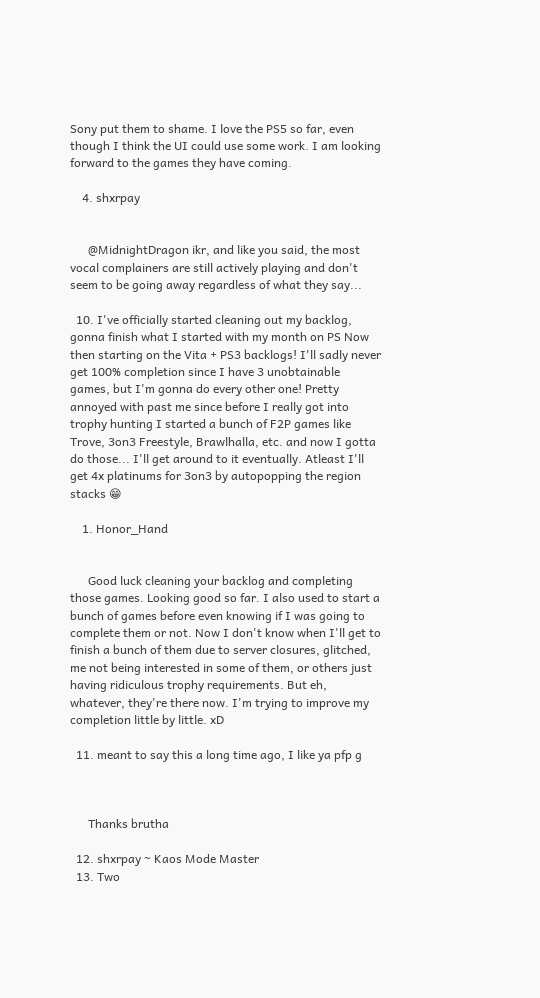Sony put them to shame. I love the PS5 so far, even though I think the UI could use some work. I am looking forward to the games they have coming.

    4. shxrpay


      @MidnightDragon ikr, and like you said, the most vocal complainers are still actively playing and don't seem to be going away regardless of what they say...

  10. I've officially started cleaning out my backlog, gonna finish what I started with my month on PS Now then starting on the Vita + PS3 backlogs! I'll sadly never get 100% completion since I have 3 unobtainable games, but I'm gonna do every other one! Pretty annoyed with past me since before I really got into trophy hunting I started a bunch of F2P games like Trove, 3on3 Freestyle, Brawlhalla, etc. and now I gotta do those... I'll get around to it eventually. Atleast I'll get 4x platinums for 3on3 by autopopping the region stacks 😁

    1. Honor_Hand


      Good luck cleaning your backlog and completing those games. Looking good so far. I also used to start a bunch of games before even knowing if I was going to complete them or not. Now I don't know when I'll get to finish a bunch of them due to server closures, glitched, me not being interested in some of them, or others just having ridiculous trophy requirements. But eh, whatever, they're there now. I'm trying to improve my completion little by little. xD

  11. meant to say this a long time ago, I like ya pfp g



      Thanks brutha

  12. shxrpay ~ Kaos Mode Master
  13. Two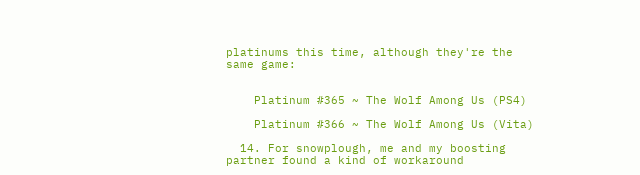platinums this time, although they're the same game:


    Platinum #365 ~ The Wolf Among Us (PS4)

    Platinum #366 ~ The Wolf Among Us (Vita)

  14. For snowplough, me and my boosting partner found a kind of workaround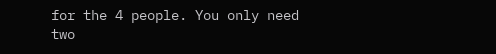for the 4 people. You only need two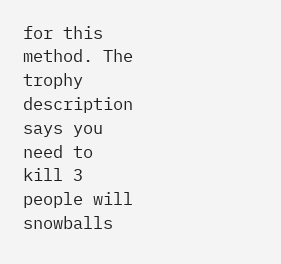for this method. The trophy description says you need to kill 3 people will snowballs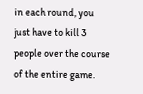in each round, you just have to kill 3 people over the course of the entire game.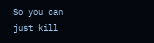So you can just kill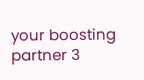your boosting partner 3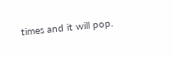times and it will pop.